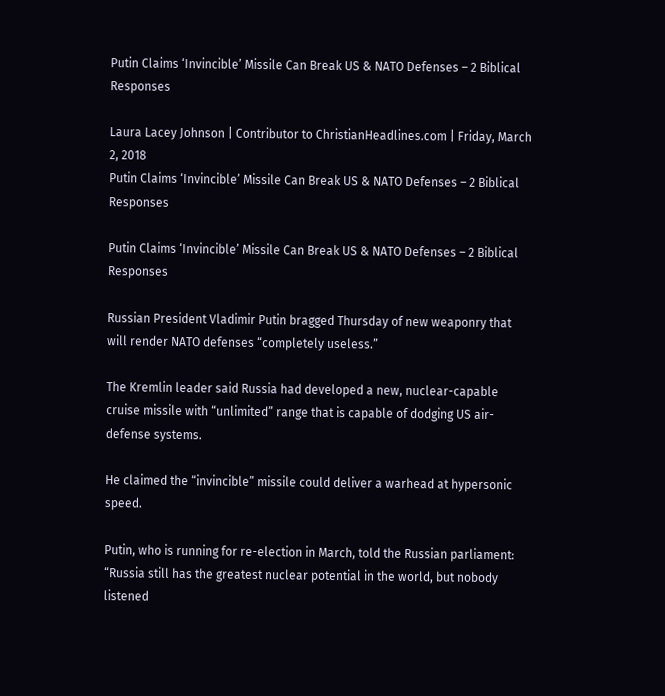Putin Claims ‘Invincible’ Missile Can Break US & NATO Defenses – 2 Biblical Responses

Laura Lacey Johnson | Contributor to ChristianHeadlines.com | Friday, March 2, 2018
Putin Claims ‘Invincible’ Missile Can Break US & NATO Defenses – 2 Biblical Responses

Putin Claims ‘Invincible’ Missile Can Break US & NATO Defenses – 2 Biblical Responses

Russian President Vladimir Putin bragged Thursday of new weaponry that will render NATO defenses “completely useless.”

The Kremlin leader said Russia had developed a new, nuclear-capable cruise missile with “unlimited” range that is capable of dodging US air-defense systems.

He claimed the “invincible” missile could deliver a warhead at hypersonic speed.

Putin, who is running for re-election in March, told the Russian parliament: “Russia still has the greatest nuclear potential in the world, but nobody listened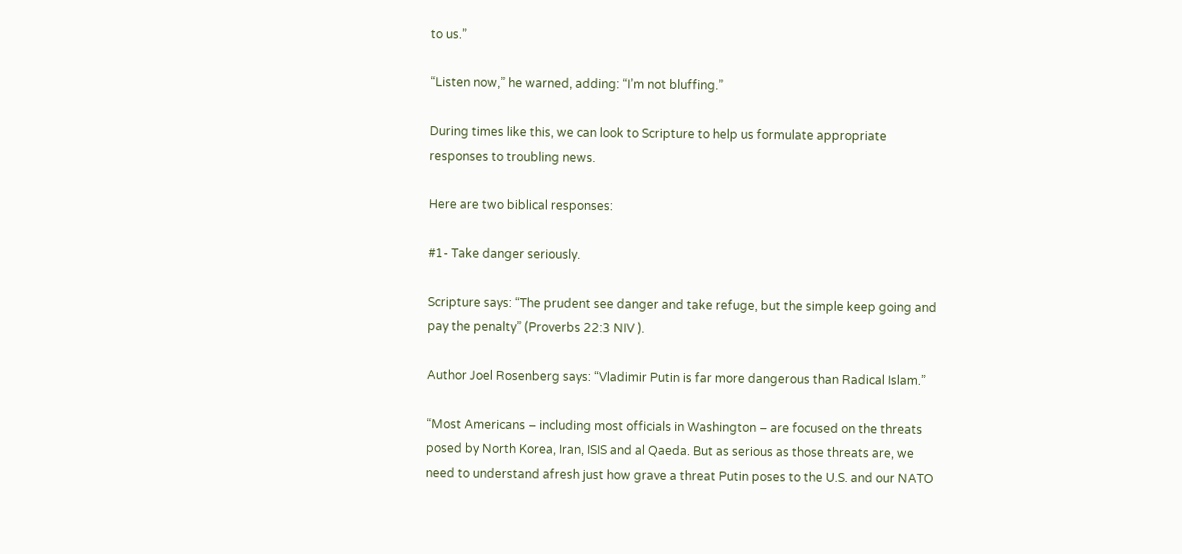to us.”

“Listen now,” he warned, adding: “I’m not bluffing.”

During times like this, we can look to Scripture to help us formulate appropriate responses to troubling news.

Here are two biblical responses:

#1- Take danger seriously.

Scripture says: “The prudent see danger and take refuge, but the simple keep going and pay the penalty” (Proverbs 22:3 NIV ).

Author Joel Rosenberg says: “Vladimir Putin is far more dangerous than Radical Islam.”

“Most Americans – including most officials in Washington – are focused on the threats posed by North Korea, Iran, ISIS and al Qaeda. But as serious as those threats are, we need to understand afresh just how grave a threat Putin poses to the U.S. and our NATO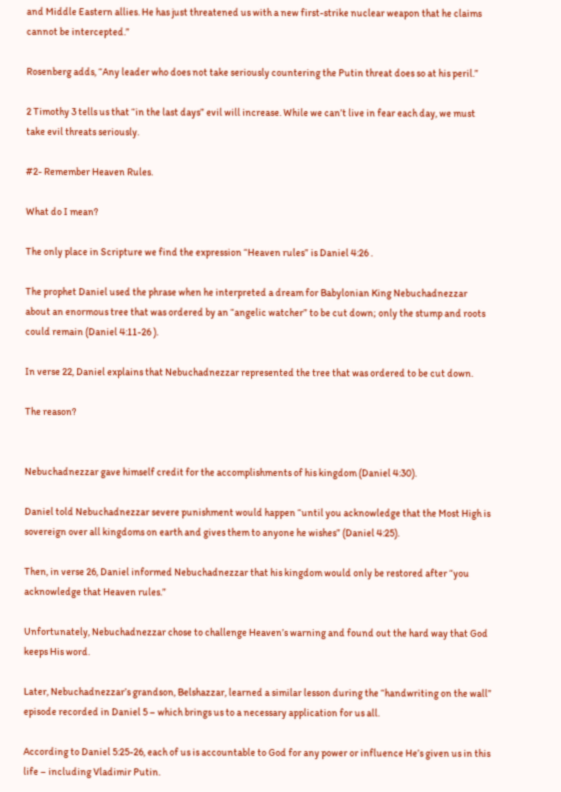and Middle Eastern allies. He has just threatened us with a new first-strike nuclear weapon that he claims cannot be intercepted.”

Rosenberg adds, “Any leader who does not take seriously countering the Putin threat does so at his peril.”

2 Timothy 3 tells us that “in the last days” evil will increase. While we can’t live in fear each day, we must take evil threats seriously.

#2- Remember Heaven Rules.

What do I mean?

The only place in Scripture we find the expression “Heaven rules” is Daniel 4:26 .

The prophet Daniel used the phrase when he interpreted a dream for Babylonian King Nebuchadnezzar about an enormous tree that was ordered by an “angelic watcher” to be cut down; only the stump and roots could remain (Daniel 4:11-26 ).

In verse 22, Daniel explains that Nebuchadnezzar represented the tree that was ordered to be cut down.

The reason?


Nebuchadnezzar gave himself credit for the accomplishments of his kingdom (Daniel 4:30).

Daniel told Nebuchadnezzar severe punishment would happen “until you acknowledge that the Most High is sovereign over all kingdoms on earth and gives them to anyone he wishes” (Daniel 4:25).

Then, in verse 26, Daniel informed Nebuchadnezzar that his kingdom would only be restored after “you acknowledge that Heaven rules.”

Unfortunately, Nebuchadnezzar chose to challenge Heaven’s warning and found out the hard way that God keeps His word.

Later, Nebuchadnezzar’s grandson, Belshazzar, learned a similar lesson during the “handwriting on the wall” episode recorded in Daniel 5 – which brings us to a necessary application for us all.

According to Daniel 5:25-26, each of us is accountable to God for any power or influence He’s given us in this life – including Vladimir Putin.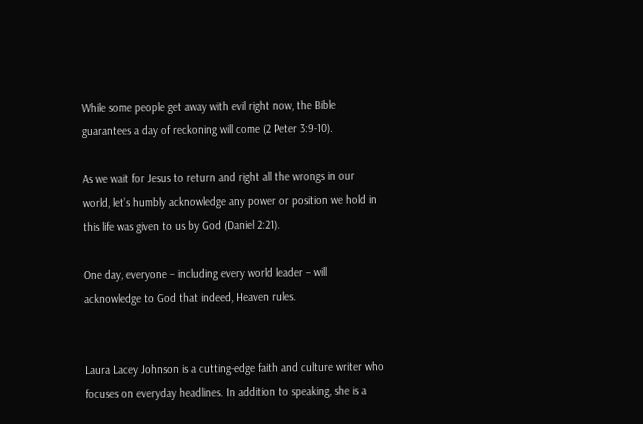While some people get away with evil right now, the Bible guarantees a day of reckoning will come (2 Peter 3:9-10).

As we wait for Jesus to return and right all the wrongs in our world, let’s humbly acknowledge any power or position we hold in this life was given to us by God (Daniel 2:21).

One day, everyone – including every world leader – will acknowledge to God that indeed, Heaven rules.


Laura Lacey Johnson is a cutting-edge faith and culture writer who focuses on everyday headlines. In addition to speaking, she is a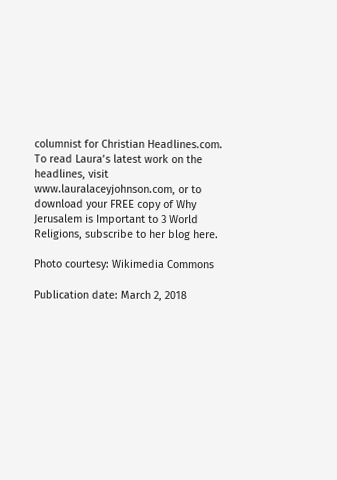columnist for Christian Headlines.com. To read Laura’s latest work on the headlines, visit www.lauralaceyjohnson.com, or to download your FREE copy of Why Jerusalem is Important to 3 World Religions, subscribe to her blog here.

Photo courtesy: Wikimedia Commons

Publication date: March 2, 2018